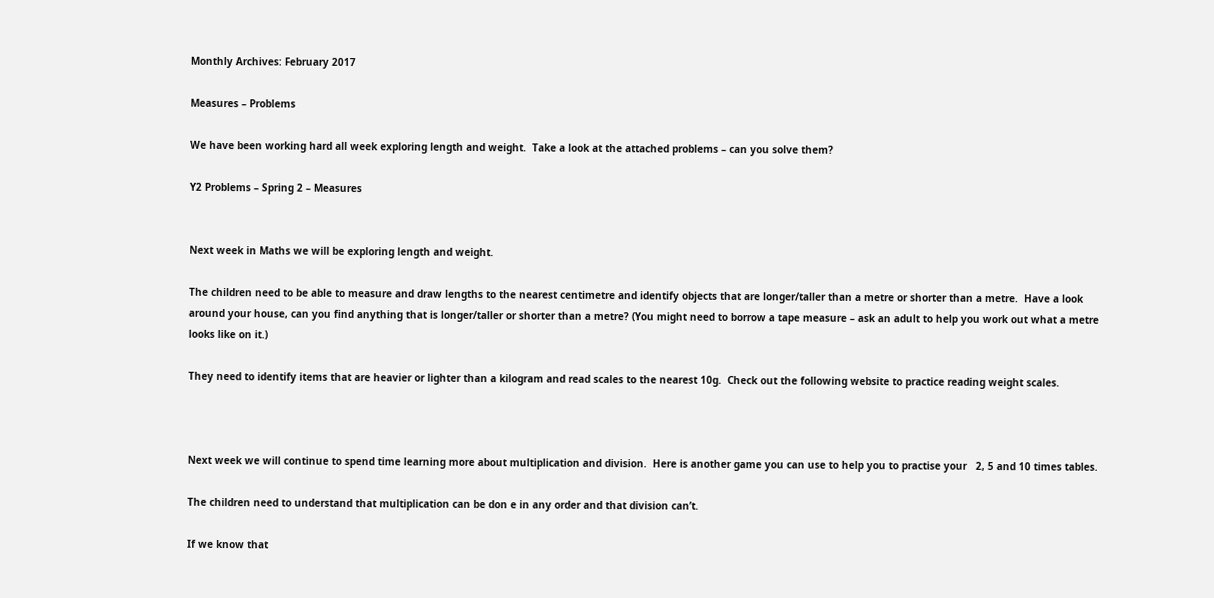Monthly Archives: February 2017

Measures – Problems

We have been working hard all week exploring length and weight.  Take a look at the attached problems – can you solve them?

Y2 Problems – Spring 2 – Measures


Next week in Maths we will be exploring length and weight.

The children need to be able to measure and draw lengths to the nearest centimetre and identify objects that are longer/taller than a metre or shorter than a metre.  Have a look around your house, can you find anything that is longer/taller or shorter than a metre? (You might need to borrow a tape measure – ask an adult to help you work out what a metre looks like on it.)

They need to identify items that are heavier or lighter than a kilogram and read scales to the nearest 10g.  Check out the following website to practice reading weight scales.



Next week we will continue to spend time learning more about multiplication and division.  Here is another game you can use to help you to practise your   2, 5 and 10 times tables.

The children need to understand that multiplication can be don e in any order and that division can’t.

If we know that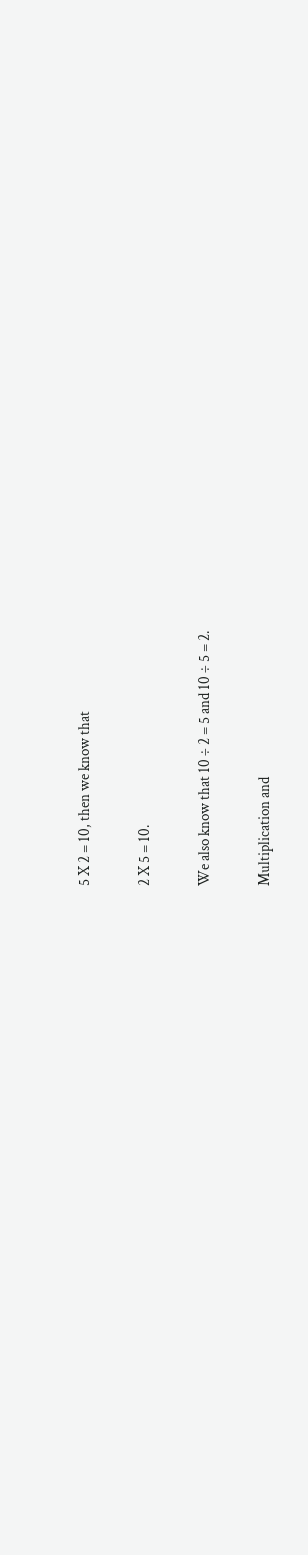5 X 2 = 10, then we know that

2 X 5 = 10.

We also know that 10 ÷ 2 = 5 and 10 ÷ 5 = 2.

Multiplication and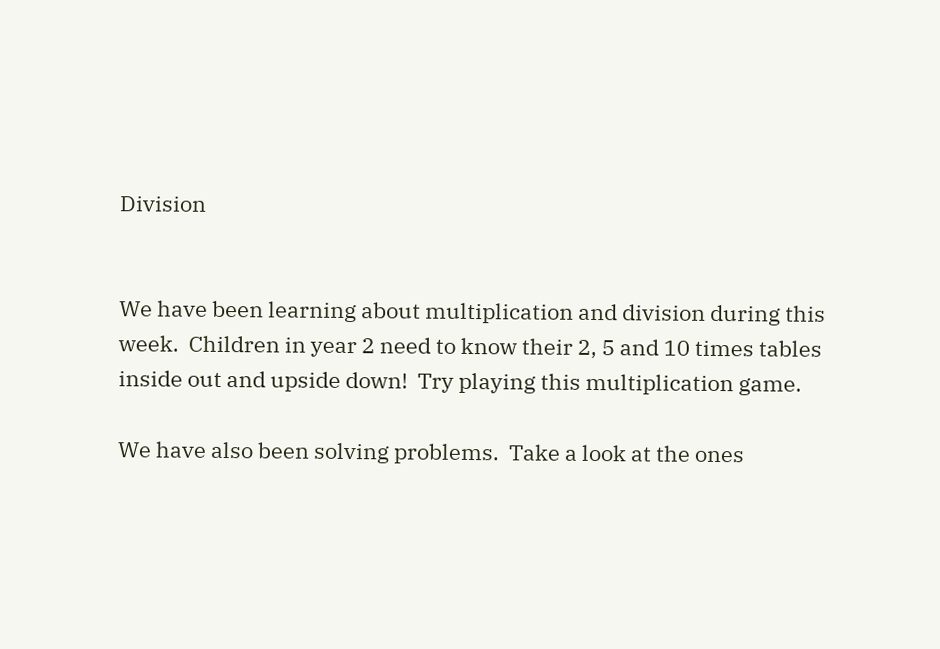Division


We have been learning about multiplication and division during this week.  Children in year 2 need to know their 2, 5 and 10 times tables inside out and upside down!  Try playing this multiplication game.

We have also been solving problems.  Take a look at the ones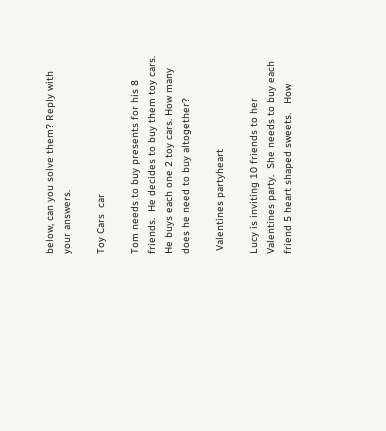below, can you solve them? Reply with your answers.

Toy Cars  car

Tom needs to buy presents for his 8 friends.  He decides to buy them toy cars.  He buys each one 2 toy cars. How many does he need to buy altogether?

 Valentines partyheart

Lucy is inviting 10 friends to her Valentines party.  She needs to buy each friend 5 heart shaped sweets.   How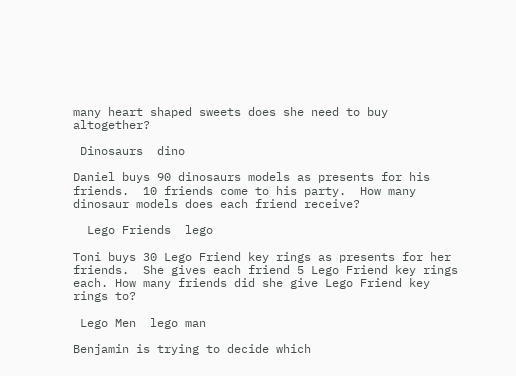many heart shaped sweets does she need to buy altogether?

 Dinosaurs  dino

Daniel buys 90 dinosaurs models as presents for his friends.  10 friends come to his party.  How many dinosaur models does each friend receive?

  Lego Friends  lego

Toni buys 30 Lego Friend key rings as presents for her friends.  She gives each friend 5 Lego Friend key rings each. How many friends did she give Lego Friend key rings to?

 Lego Men  lego man

Benjamin is trying to decide which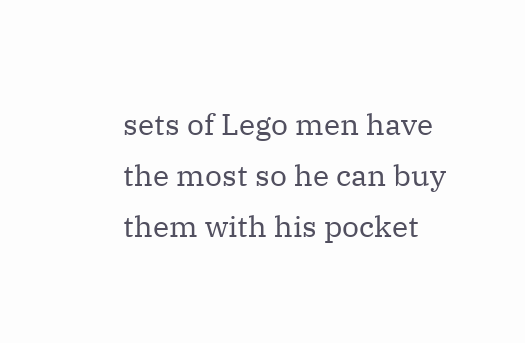sets of Lego men have the most so he can buy them with his pocket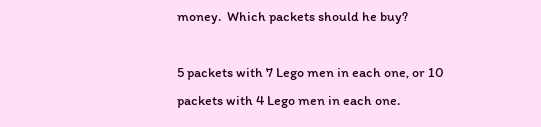money.  Which packets should he buy?

5 packets with 7 Lego men in each one, or 10 packets with 4 Lego men in each one.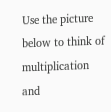Use the picture below to think of multiplication and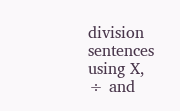division sentences using X, ÷ and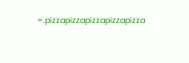=.pizzapizzapizzapizzapizza